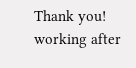Thank you! working after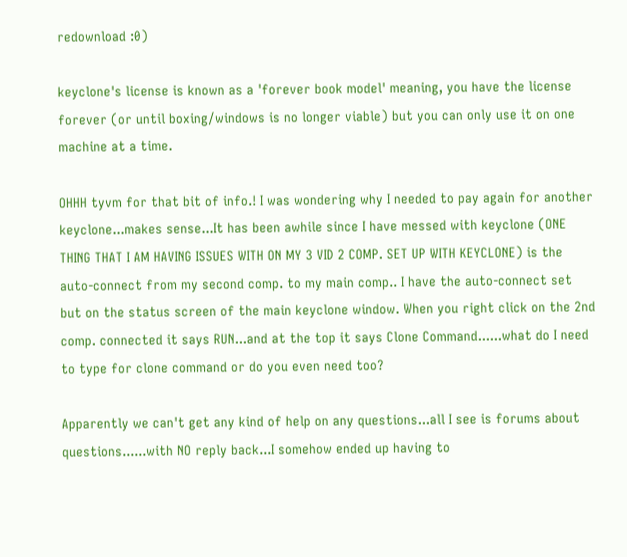redownload :0)

keyclone's license is known as a 'forever book model' meaning, you have the license forever (or until boxing/windows is no longer viable) but you can only use it on one machine at a time.

OHHH tyvm for that bit of info.! I was wondering why I needed to pay again for another keyclone...makes sense...It has been awhile since I have messed with keyclone (ONE THING THAT I AM HAVING ISSUES WITH ON MY 3 VID 2 COMP. SET UP WITH KEYCLONE) is the auto-connect from my second comp. to my main comp.. I have the auto-connect set but on the status screen of the main keyclone window. When you right click on the 2nd comp. connected it says RUN...and at the top it says Clone Command......what do I need to type for clone command or do you even need too?

Apparently we can't get any kind of help on any questions...all I see is forums about questions......with NO reply back...I somehow ended up having to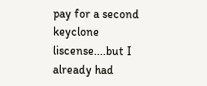pay for a second keyclone liscense....but I already had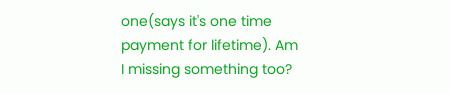one(says it's one time payment for lifetime). Am I missing something too?